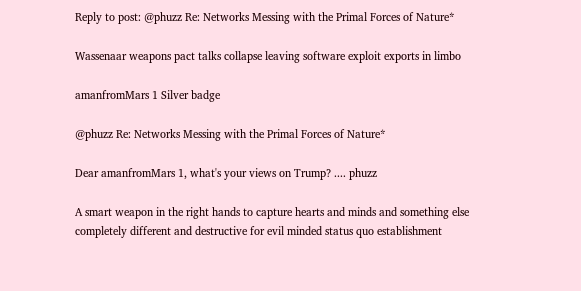Reply to post: @phuzz Re: Networks Messing with the Primal Forces of Nature*

Wassenaar weapons pact talks collapse leaving software exploit exports in limbo

amanfromMars 1 Silver badge

@phuzz Re: Networks Messing with the Primal Forces of Nature*

Dear amanfromMars 1, what's your views on Trump? .... phuzz

A smart weapon in the right hands to capture hearts and minds and something else completely different and destructive for evil minded status quo establishment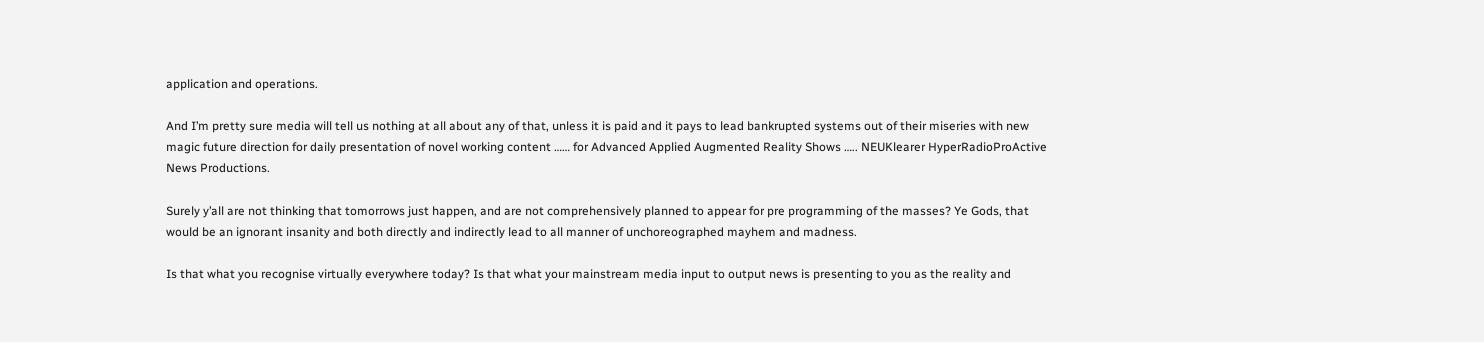application and operations.

And I’m pretty sure media will tell us nothing at all about any of that, unless it is paid and it pays to lead bankrupted systems out of their miseries with new magic future direction for daily presentation of novel working content …… for Advanced Applied Augmented Reality Shows ….. NEUKlearer HyperRadioProActive News Productions.

Surely y’all are not thinking that tomorrows just happen, and are not comprehensively planned to appear for pre programming of the masses? Ye Gods, that would be an ignorant insanity and both directly and indirectly lead to all manner of unchoreographed mayhem and madness.

Is that what you recognise virtually everywhere today? Is that what your mainstream media input to output news is presenting to you as the reality and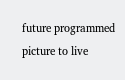future programmed picture to live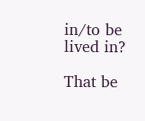in/to be lived in?

That be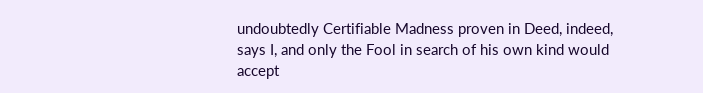undoubtedly Certifiable Madness proven in Deed, indeed, says I, and only the Fool in search of his own kind would accept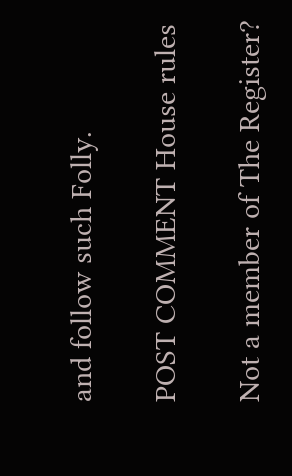and follow such Folly.

POST COMMENT House rules

Not a member of The Register?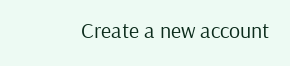Create a new account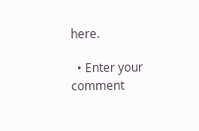here.

  • Enter your comment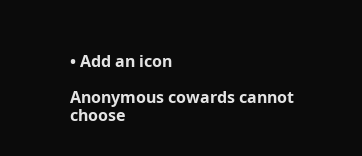• Add an icon

Anonymous cowards cannot choose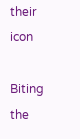their icon

Biting the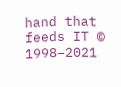hand that feeds IT © 1998–2021